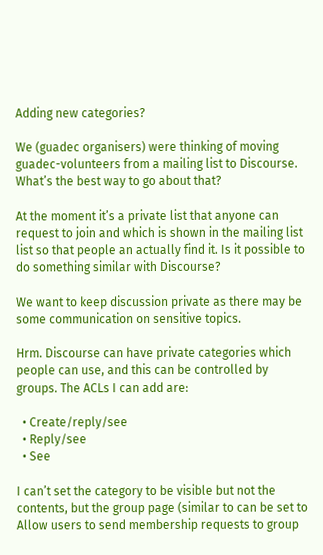Adding new categories?

We (guadec organisers) were thinking of moving guadec-volunteers from a mailing list to Discourse. What’s the best way to go about that?

At the moment it’s a private list that anyone can request to join and which is shown in the mailing list list so that people an actually find it. Is it possible to do something similar with Discourse?

We want to keep discussion private as there may be some communication on sensitive topics.

Hrm. Discourse can have private categories which people can use, and this can be controlled by groups. The ACLs I can add are:

  • Create/reply/see
  • Reply/see
  • See

I can’t set the category to be visible but not the contents, but the group page (similar to can be set to Allow users to send membership requests to group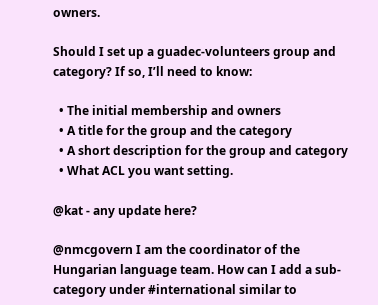owners.

Should I set up a guadec-volunteers group and category? If so, I’ll need to know:

  • The initial membership and owners
  • A title for the group and the category
  • A short description for the group and category
  • What ACL you want setting.

@kat - any update here?

@nmcgovern I am the coordinator of the Hungarian language team. How can I add a sub-category under #international similar to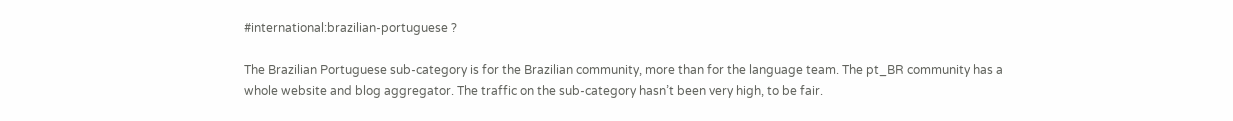#international:brazilian-portuguese ?

The Brazilian Portuguese sub-category is for the Brazilian community, more than for the language team. The pt_BR community has a whole website and blog aggregator. The traffic on the sub-category hasn’t been very high, to be fair.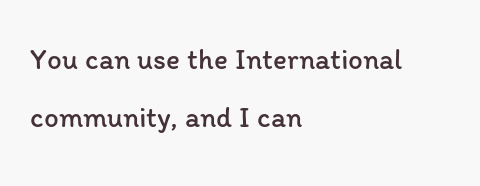You can use the International community, and I can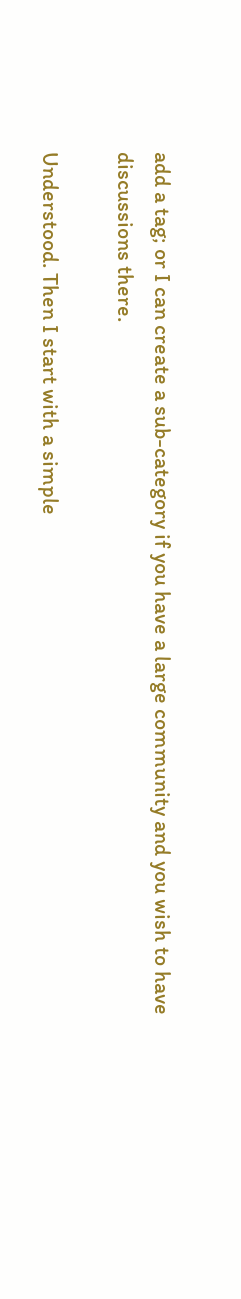add a tag; or I can create a sub-category if you have a large community and you wish to have discussions there.

Understood. Then I start with a simple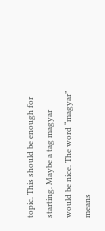topic. This should be enough for starting. Maybe a tag magyar would be nice. The word “magyar” means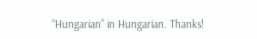“Hungarian” in Hungarian. Thanks!